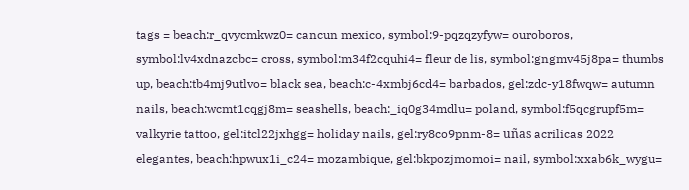tags = beach:r_qvycmkwz0= cancun mexico, symbol:9-pqzqzyfyw= ouroboros, symbol:lv4xdnazcbc= cross, symbol:m34f2cquhi4= fleur de lis, symbol:gngmv45j8pa= thumbs up, beach:tb4mj9utlvo= black sea, beach:c-4xmbj6cd4= barbados, gel:zdc-y18fwqw= autumn nails, beach:wcmt1cqgj8m= seashells, beach:_iq0g34mdlu= poland, symbol:f5qcgrupf5m= valkyrie tattoo, gel:itcl22jxhgg= holiday nails, gel:ry8co9pnm-8= uñas acrilicas 2022 elegantes, beach:hpwux1i_c24= mozambique, gel:bkpozjmomoi= nail, symbol:xxab6k_wygu=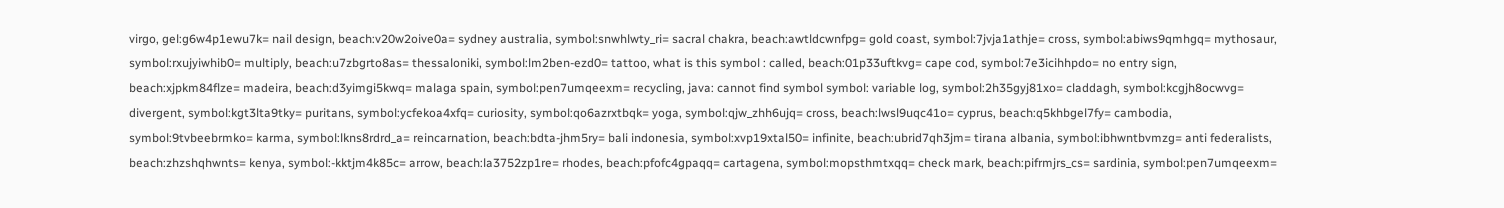virgo, gel:g6w4p1ewu7k= nail design, beach:v20w2oive0a= sydney australia, symbol:snwhlwty_ri= sacral chakra, beach:awtldcwnfpg= gold coast, symbol:7jvja1athje= cross, symbol:abiws9qmhgq= mythosaur, symbol:rxujyiwhib0= multiply, beach:u7zbgrto8as= thessaloniki, symbol:lm2ben-ezd0= tattoo, what is this symbol : called, beach:01p33uftkvg= cape cod, symbol:7e3icihhpdo= no entry sign, beach:xjpkm84flze= madeira, beach:d3yimgi5kwq= malaga spain, symbol:pen7umqeexm= recycling, java: cannot find symbol symbol: variable log, symbol:2h35gyj81xo= claddagh, symbol:kcgjh8ocwvg= divergent, symbol:kgt3lta9tky= puritans, symbol:ycfekoa4xfq= curiosity, symbol:qo6azrxtbqk= yoga, symbol:qjw_zhh6ujq= cross, beach:lwsl9uqc41o= cyprus, beach:q5khbgel7fy= cambodia, symbol:9tvbeebrmko= karma, symbol:lkns8rdrd_a= reincarnation, beach:bdta-jhm5ry= bali indonesia, symbol:xvp19xtal50= infinite, beach:ubrid7qh3jm= tirana albania, symbol:ibhwntbvmzg= anti federalists, beach:zhzshqhwnts= kenya, symbol:-kktjm4k85c= arrow, beach:la3752zp1re= rhodes, beach:pfofc4gpaqq= cartagena, symbol:mopsthmtxqq= check mark, beach:pifrmjrs_cs= sardinia, symbol:pen7umqeexm=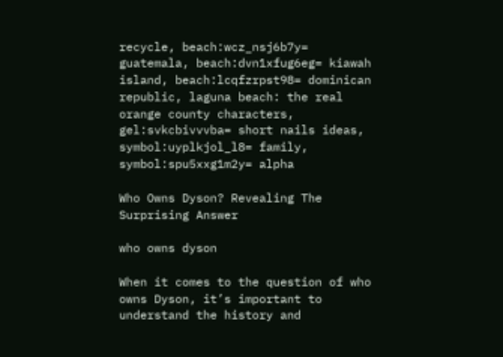recycle, beach:wcz_nsj6b7y= guatemala, beach:dvn1xfug6eg= kiawah island, beach:lcqfzrpst98= dominican republic, laguna beach: the real orange county characters, gel:svkcbivvvba= short nails ideas, symbol:uyplkjol_l8= family, symbol:spu5xxg1m2y= alpha

Who Owns Dyson? Revealing The Surprising Answer

who owns dyson

When it comes to the question of who owns Dyson, it’s important to understand the history and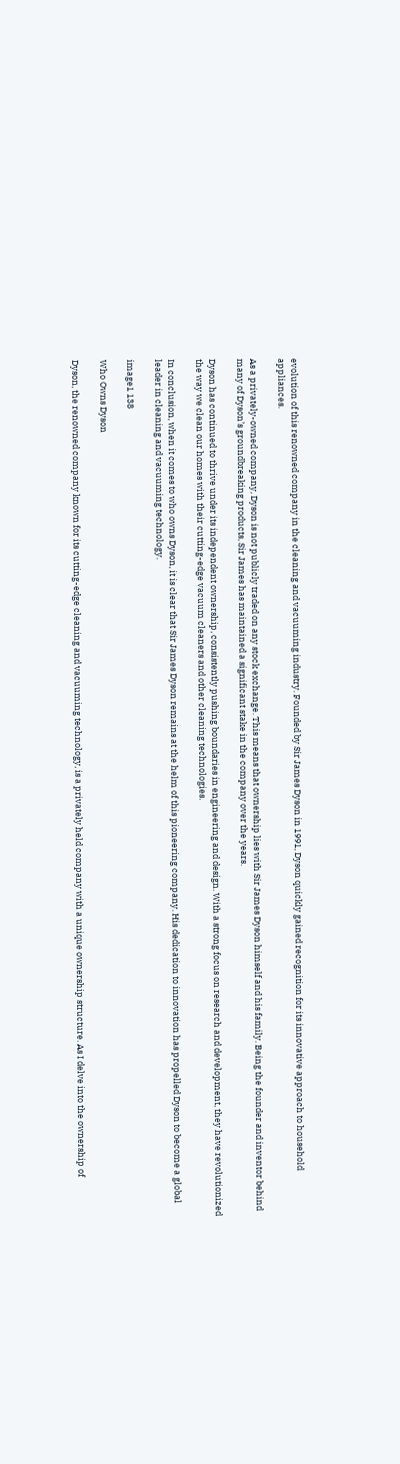evolution of this renowned company in the cleaning and vacuuming industry. Founded by Sir James Dyson in 1991, Dyson quickly gained recognition for its innovative approach to household appliances.

As a privately-owned company, Dyson is not publicly traded on any stock exchange. This means that ownership lies with Sir James Dyson himself and his family. Being the founder and inventor behind many of Dyson’s groundbreaking products, Sir James has maintained a significant stake in the company over the years.

Dyson has continued to thrive under its independent ownership, consistently pushing boundaries in engineering and design. With a strong focus on research and development, they have revolutionized the way we clean our homes with their cutting-edge vacuum cleaners and other cleaning technologies.

In conclusion, when it comes to who owns Dyson, it is clear that Sir James Dyson remains at the helm of this pioneering company. His dedication to innovation has propelled Dyson to become a global leader in cleaning and vacuuming technology.

image1 138

Who Owns Dyson

Dyson, the renowned company known for its cutting-edge cleaning and vacuuming technology, is a privately held company with a unique ownership structure. As I delve into the ownership of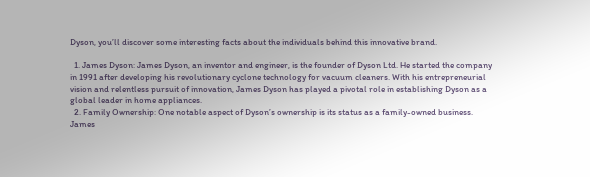Dyson, you’ll discover some interesting facts about the individuals behind this innovative brand.

  1. James Dyson: James Dyson, an inventor and engineer, is the founder of Dyson Ltd. He started the company in 1991 after developing his revolutionary cyclone technology for vacuum cleaners. With his entrepreneurial vision and relentless pursuit of innovation, James Dyson has played a pivotal role in establishing Dyson as a global leader in home appliances.
  2. Family Ownership: One notable aspect of Dyson’s ownership is its status as a family-owned business. James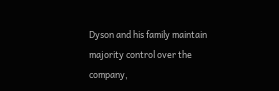Dyson and his family maintain majority control over the company,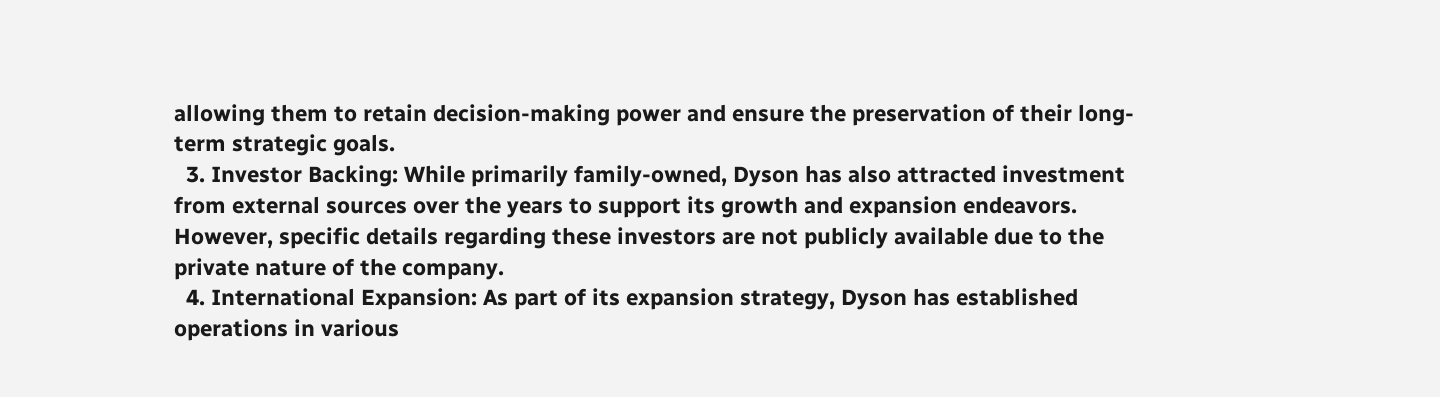allowing them to retain decision-making power and ensure the preservation of their long-term strategic goals.
  3. Investor Backing: While primarily family-owned, Dyson has also attracted investment from external sources over the years to support its growth and expansion endeavors. However, specific details regarding these investors are not publicly available due to the private nature of the company.
  4. International Expansion: As part of its expansion strategy, Dyson has established operations in various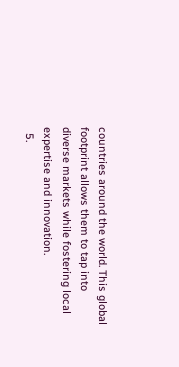countries around the world. This global footprint allows them to tap into diverse markets while fostering local expertise and innovation.
  5.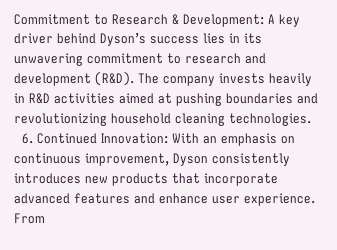Commitment to Research & Development: A key driver behind Dyson’s success lies in its unwavering commitment to research and development (R&D). The company invests heavily in R&D activities aimed at pushing boundaries and revolutionizing household cleaning technologies.
  6. Continued Innovation: With an emphasis on continuous improvement, Dyson consistently introduces new products that incorporate advanced features and enhance user experience. From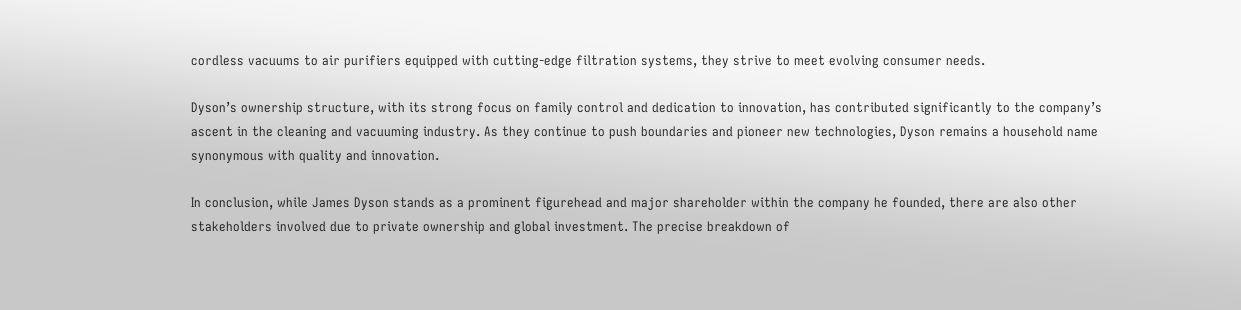cordless vacuums to air purifiers equipped with cutting-edge filtration systems, they strive to meet evolving consumer needs.

Dyson’s ownership structure, with its strong focus on family control and dedication to innovation, has contributed significantly to the company’s ascent in the cleaning and vacuuming industry. As they continue to push boundaries and pioneer new technologies, Dyson remains a household name synonymous with quality and innovation.

In conclusion, while James Dyson stands as a prominent figurehead and major shareholder within the company he founded, there are also other stakeholders involved due to private ownership and global investment. The precise breakdown of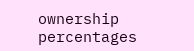ownership percentages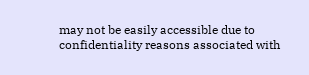may not be easily accessible due to confidentiality reasons associated with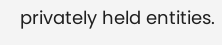privately held entities.